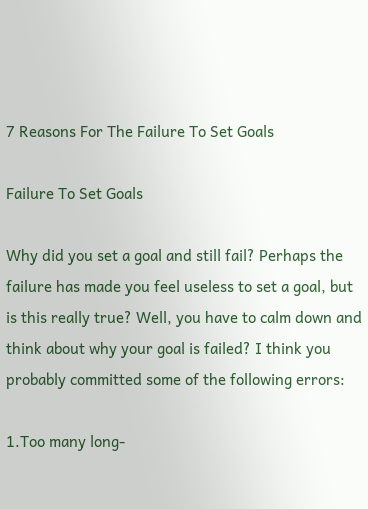7 Reasons For The Failure To Set Goals

Failure To Set Goals

Why did you set a goal and still fail? Perhaps the failure has made you feel useless to set a goal, but is this really true? Well, you have to calm down and think about why your goal is failed? I think you probably committed some of the following errors:

1.Too many long-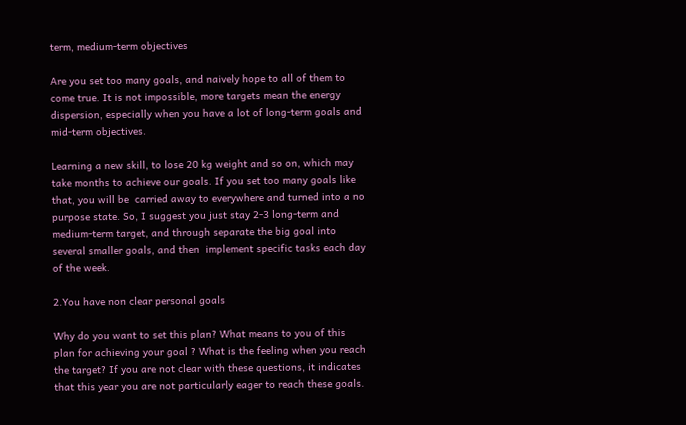term, medium-term objectives

Are you set too many goals, and naively hope to all of them to come true. It is not impossible, more targets mean the energy dispersion, especially when you have a lot of long-term goals and mid-term objectives.

Learning a new skill, to lose 20 kg weight and so on, which may take months to achieve our goals. If you set too many goals like that, you will be  carried away to everywhere and turned into a no purpose state. So, I suggest you just stay 2-3 long-term and medium-term target, and through separate the big goal into several smaller goals, and then  implement specific tasks each day of the week.

2.You have non clear personal goals

Why do you want to set this plan? What means to you of this plan for achieving your goal ? What is the feeling when you reach the target? If you are not clear with these questions, it indicates that this year you are not particularly eager to reach these goals.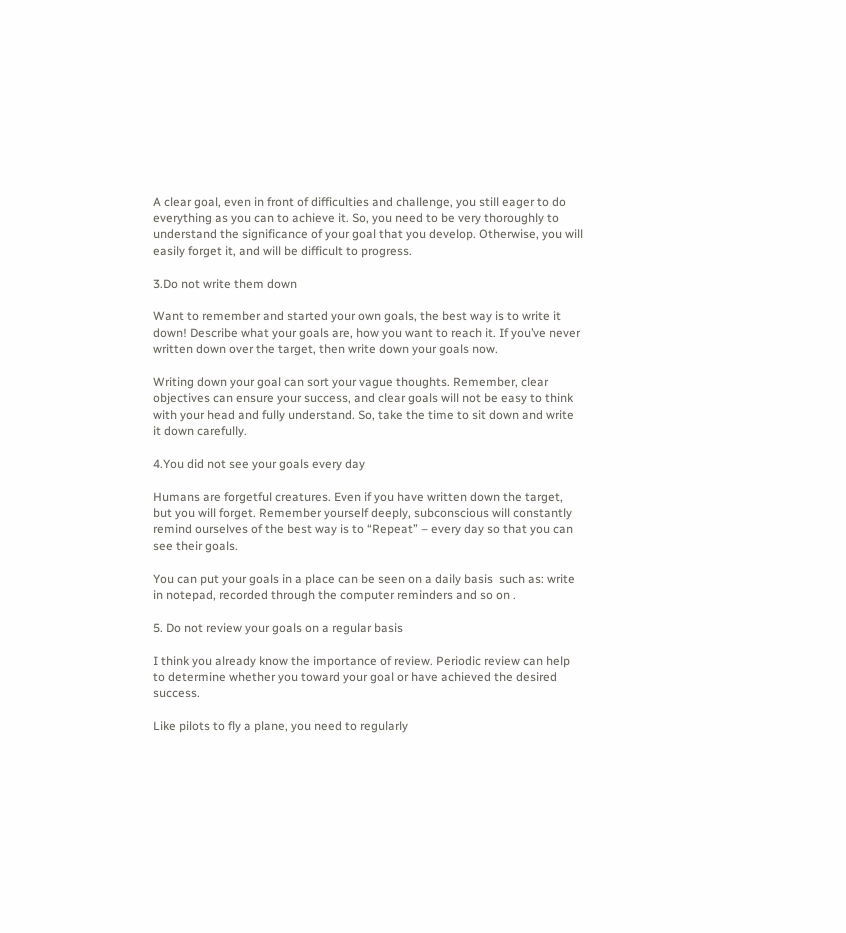A clear goal, even in front of difficulties and challenge, you still eager to do everything as you can to achieve it. So, you need to be very thoroughly to understand the significance of your goal that you develop. Otherwise, you will easily forget it, and will be difficult to progress.

3.Do not write them down

Want to remember and started your own goals, the best way is to write it down! Describe what your goals are, how you want to reach it. If you’ve never written down over the target, then write down your goals now.

Writing down your goal can sort your vague thoughts. Remember, clear objectives can ensure your success, and clear goals will not be easy to think with your head and fully understand. So, take the time to sit down and write it down carefully.

4.You did not see your goals every day

Humans are forgetful creatures. Even if you have written down the target, but you will forget. Remember yourself deeply, subconscious will constantly remind ourselves of the best way is to “Repeat” – every day so that you can see their goals.

You can put your goals in a place can be seen on a daily basis  such as: write in notepad, recorded through the computer reminders and so on .

5. Do not review your goals on a regular basis

I think you already know the importance of review. Periodic review can help to determine whether you toward your goal or have achieved the desired success.

Like pilots to fly a plane, you need to regularly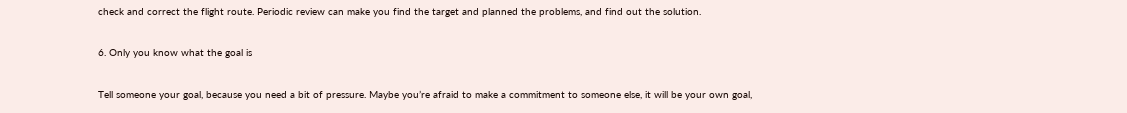check and correct the flight route. Periodic review can make you find the target and planned the problems, and find out the solution.

6. Only you know what the goal is

Tell someone your goal, because you need a bit of pressure. Maybe you’re afraid to make a commitment to someone else, it will be your own goal,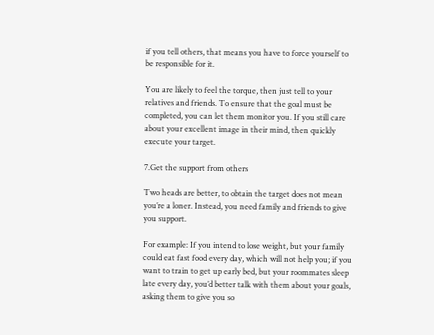if you tell others, that means you have to force yourself to be responsible for it.

You are likely to feel the torque, then just tell to your relatives and friends. To ensure that the goal must be completed, you can let them monitor you. If you still care about your excellent image in their mind, then quickly execute your target.

7.Get the support from others

Two heads are better, to obtain the target does not mean you’re a loner. Instead, you need family and friends to give you support.

For example: If you intend to lose weight, but your family could eat fast food every day, which will not help you; if you want to train to get up early bed, but your roommates sleep late every day, you’d better talk with them about your goals, asking them to give you so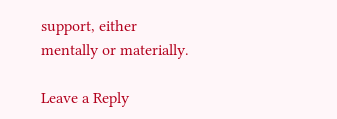support, either mentally or materially.

Leave a Reply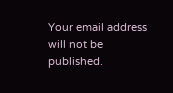Your email address will not be published.